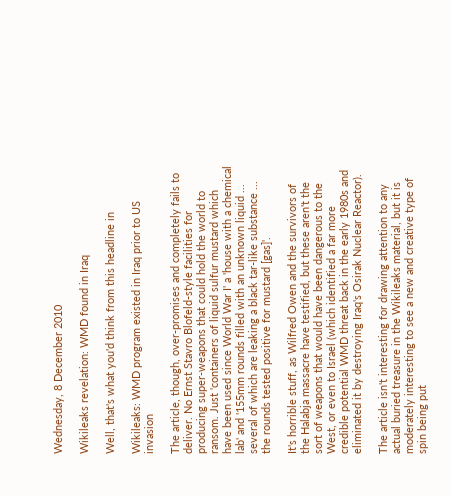Wednesday, 8 December 2010

Wikileaks revelation: WMD found in Iraq

Well, that's what you'd think from this headline in

Wikileaks: WMD program existed in Iraq prior to US invasion

The article, though, over-promises and completely fails to deliver. No Ernst Stavro Blofeld-style facilities for producing super-weapons that could hold the world to ransom. Just 'containers of liquid sulfur mustard which have been used since World War I' a 'house with a chemical lab' and '155mm rounds filled with an unknown liquid ... several of which are leaking a black tar-like substance ... the rounds tested positive for mustard [gas]'.

It's horrible stuff, as Wilfred Owen and the survivors of the Halabja massacre have testified, but these aren't the sort of weapons that would have been dangerous to the West, or even to Israel (which identified a far more credible potential WMD threat back in the early 1980s and eliminated it by destroying Iraq's Osirak Nuclear Reactor).

The article isn't interesting for drawing attention to any actual buried treasure in the Wikileaks material, but it is moderately interesting to see a new and creative type of spin being put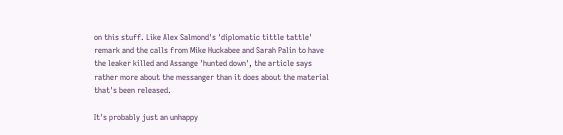on this stuff. Like Alex Salmond's 'diplomatic tittle tattle' remark and the calls from Mike Huckabee and Sarah Palin to have the leaker killed and Assange 'hunted down', the article says rather more about the messanger than it does about the material that's been released.

It's probably just an unhappy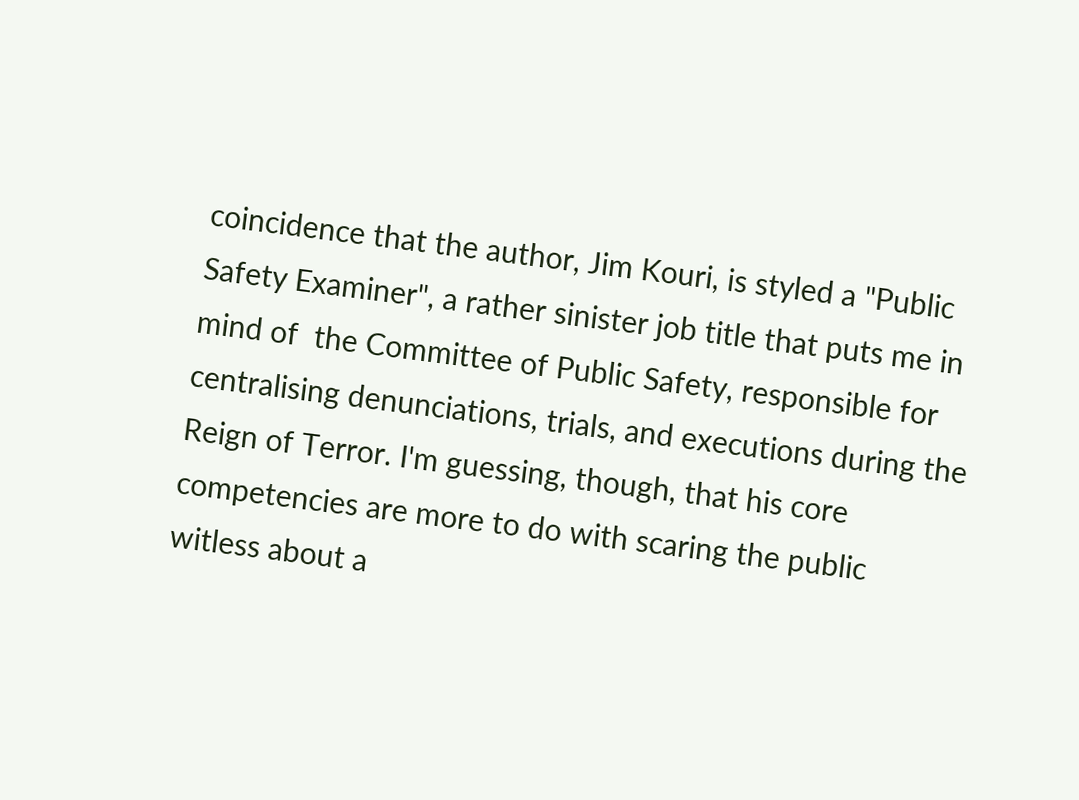coincidence that the author, Jim Kouri, is styled a "Public Safety Examiner", a rather sinister job title that puts me in mind of  the Committee of Public Safety, responsible for centralising denunciations, trials, and executions during the Reign of Terror. I'm guessing, though, that his core competencies are more to do with scaring the public witless about a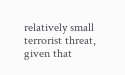relatively small terrorist threat, given that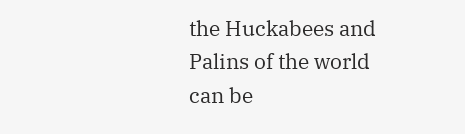the Huckabees and Palins of the world can be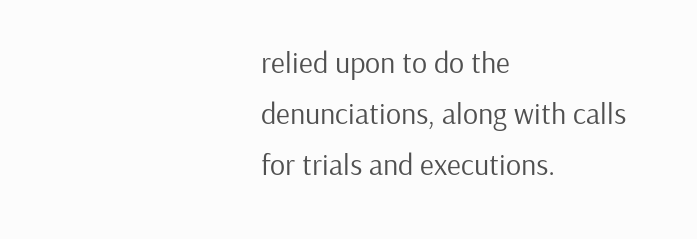relied upon to do the denunciations, along with calls for trials and executions.